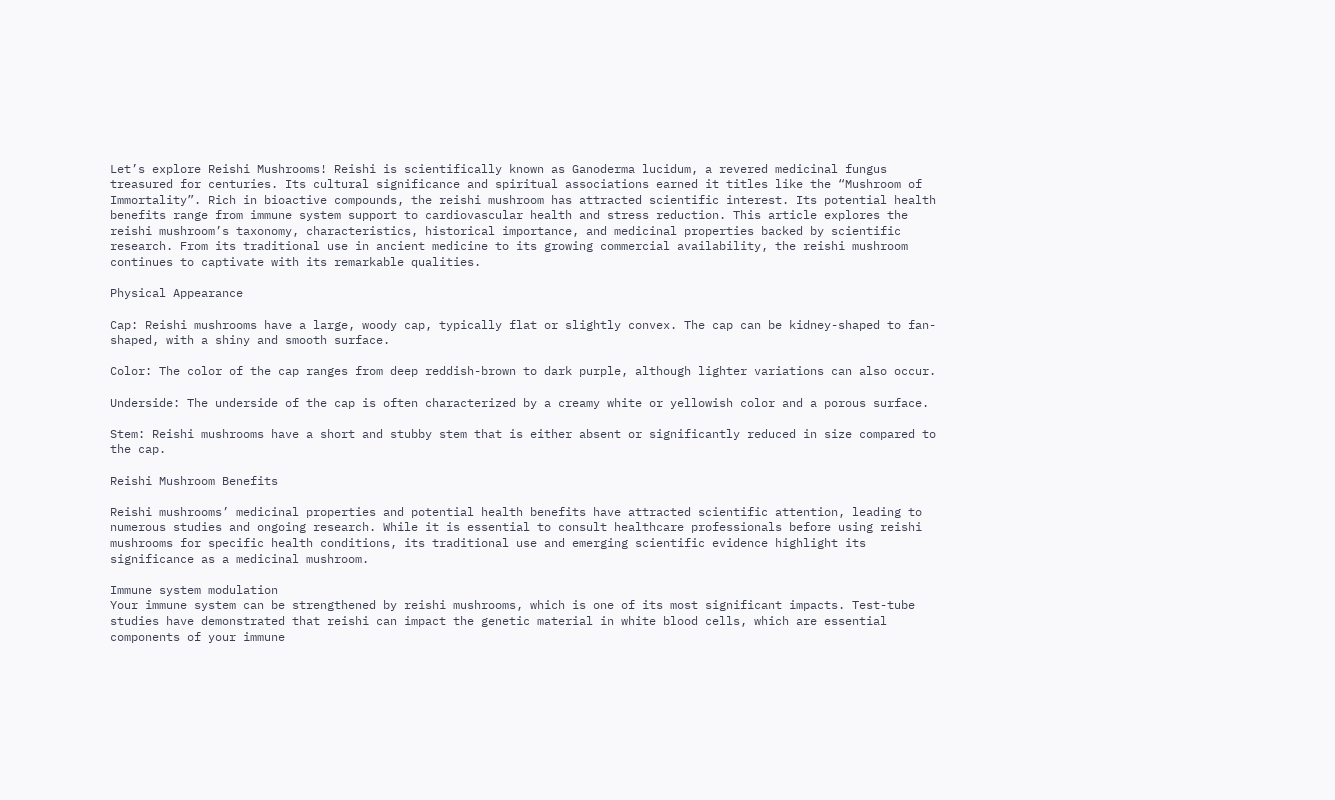Let’s explore Reishi Mushrooms! Reishi is scientifically known as Ganoderma lucidum, a revered medicinal fungus treasured for centuries. Its cultural significance and spiritual associations earned it titles like the “Mushroom of Immortality”. Rich in bioactive compounds, the reishi mushroom has attracted scientific interest. Its potential health benefits range from immune system support to cardiovascular health and stress reduction. This article explores the reishi mushroom’s taxonomy, characteristics, historical importance, and medicinal properties backed by scientific research. From its traditional use in ancient medicine to its growing commercial availability, the reishi mushroom continues to captivate with its remarkable qualities.

Physical Appearance

Cap: Reishi mushrooms have a large, woody cap, typically flat or slightly convex. The cap can be kidney-shaped to fan-shaped, with a shiny and smooth surface.

Color: The color of the cap ranges from deep reddish-brown to dark purple, although lighter variations can also occur.

Underside: The underside of the cap is often characterized by a creamy white or yellowish color and a porous surface.

Stem: Reishi mushrooms have a short and stubby stem that is either absent or significantly reduced in size compared to the cap.

Reishi Mushroom Benefits

Reishi mushrooms’ medicinal properties and potential health benefits have attracted scientific attention, leading to numerous studies and ongoing research. While it is essential to consult healthcare professionals before using reishi mushrooms for specific health conditions, its traditional use and emerging scientific evidence highlight its significance as a medicinal mushroom.

Immune system modulation
Your immune system can be strengthened by reishi mushrooms, which is one of its most significant impacts. Test-tube studies have demonstrated that reishi can impact the genetic material in white blood cells, which are essential components of your immune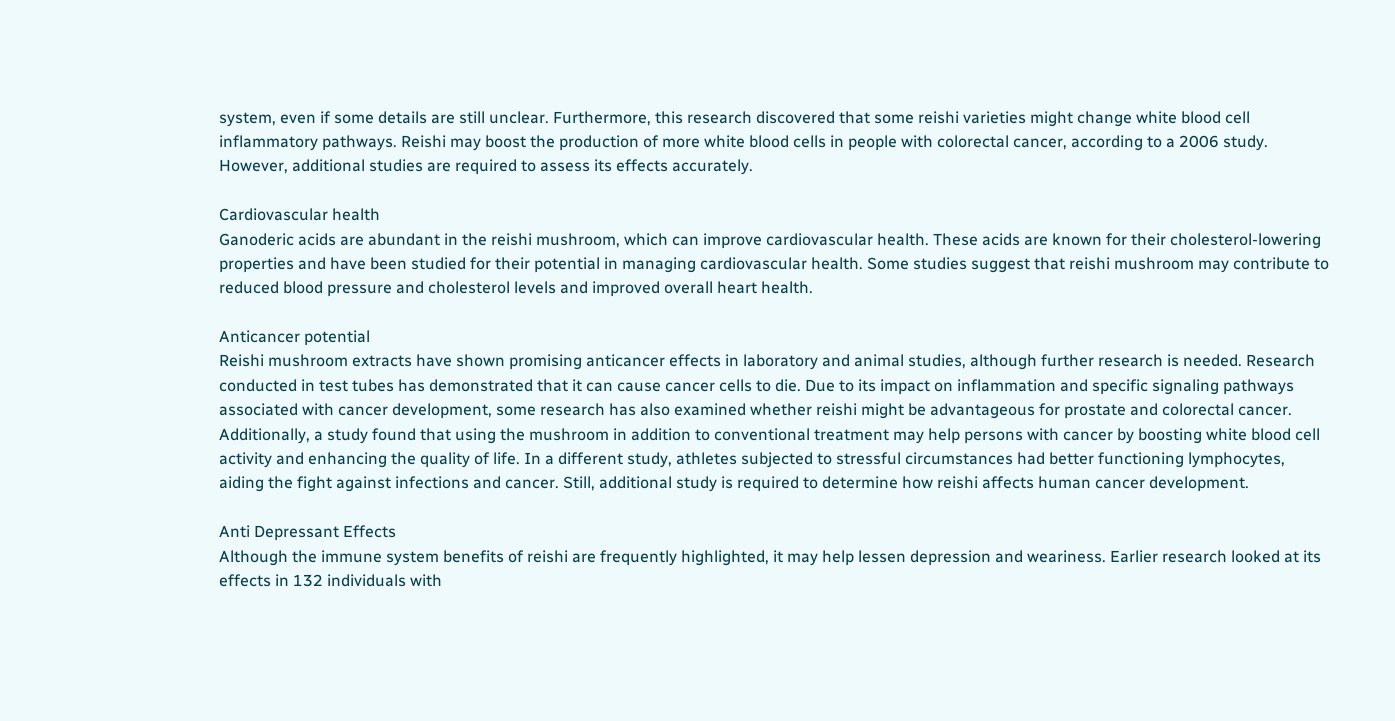system, even if some details are still unclear. Furthermore, this research discovered that some reishi varieties might change white blood cell inflammatory pathways. Reishi may boost the production of more white blood cells in people with colorectal cancer, according to a 2006 study. However, additional studies are required to assess its effects accurately.

Cardiovascular health
Ganoderic acids are abundant in the reishi mushroom, which can improve cardiovascular health. These acids are known for their cholesterol-lowering properties and have been studied for their potential in managing cardiovascular health. Some studies suggest that reishi mushroom may contribute to reduced blood pressure and cholesterol levels and improved overall heart health.

Anticancer potential
Reishi mushroom extracts have shown promising anticancer effects in laboratory and animal studies, although further research is needed. Research conducted in test tubes has demonstrated that it can cause cancer cells to die. Due to its impact on inflammation and specific signaling pathways associated with cancer development, some research has also examined whether reishi might be advantageous for prostate and colorectal cancer. Additionally, a study found that using the mushroom in addition to conventional treatment may help persons with cancer by boosting white blood cell activity and enhancing the quality of life. In a different study, athletes subjected to stressful circumstances had better functioning lymphocytes, aiding the fight against infections and cancer. Still, additional study is required to determine how reishi affects human cancer development.

Anti Depressant Effects
Although the immune system benefits of reishi are frequently highlighted, it may help lessen depression and weariness. Earlier research looked at its effects in 132 individuals with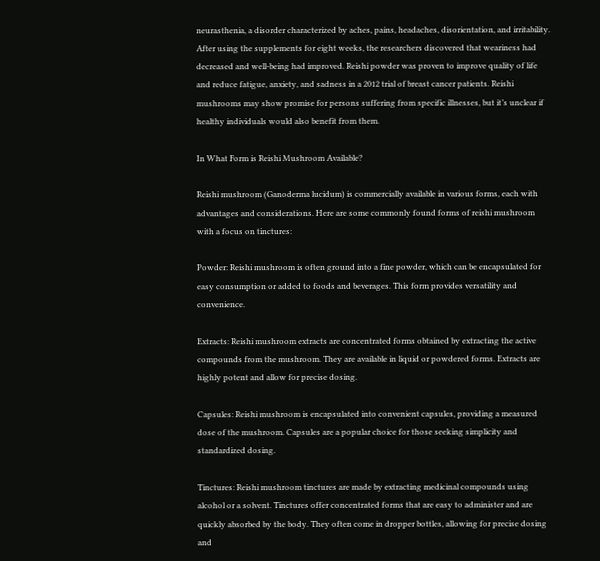neurasthenia, a disorder characterized by aches, pains, headaches, disorientation, and irritability. After using the supplements for eight weeks, the researchers discovered that weariness had decreased and well-being had improved. Reishi powder was proven to improve quality of life and reduce fatigue, anxiety, and sadness in a 2012 trial of breast cancer patients. Reishi mushrooms may show promise for persons suffering from specific illnesses, but it’s unclear if healthy individuals would also benefit from them.

In What Form is Reishi Mushroom Available?

Reishi mushroom (Ganoderma lucidum) is commercially available in various forms, each with advantages and considerations. Here are some commonly found forms of reishi mushroom with a focus on tinctures:

Powder: Reishi mushroom is often ground into a fine powder, which can be encapsulated for easy consumption or added to foods and beverages. This form provides versatility and convenience.

Extracts: Reishi mushroom extracts are concentrated forms obtained by extracting the active compounds from the mushroom. They are available in liquid or powdered forms. Extracts are highly potent and allow for precise dosing.

Capsules: Reishi mushroom is encapsulated into convenient capsules, providing a measured dose of the mushroom. Capsules are a popular choice for those seeking simplicity and standardized dosing.

Tinctures: Reishi mushroom tinctures are made by extracting medicinal compounds using alcohol or a solvent. Tinctures offer concentrated forms that are easy to administer and are quickly absorbed by the body. They often come in dropper bottles, allowing for precise dosing and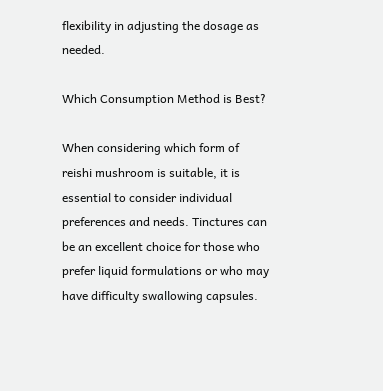flexibility in adjusting the dosage as needed.

Which Consumption Method is Best?

When considering which form of reishi mushroom is suitable, it is essential to consider individual preferences and needs. Tinctures can be an excellent choice for those who prefer liquid formulations or who may have difficulty swallowing capsules.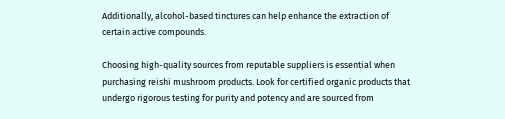Additionally, alcohol-based tinctures can help enhance the extraction of certain active compounds.

Choosing high-quality sources from reputable suppliers is essential when purchasing reishi mushroom products. Look for certified organic products that undergo rigorous testing for purity and potency and are sourced from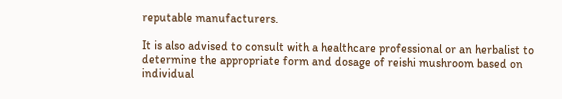reputable manufacturers.

It is also advised to consult with a healthcare professional or an herbalist to determine the appropriate form and dosage of reishi mushroom based on individual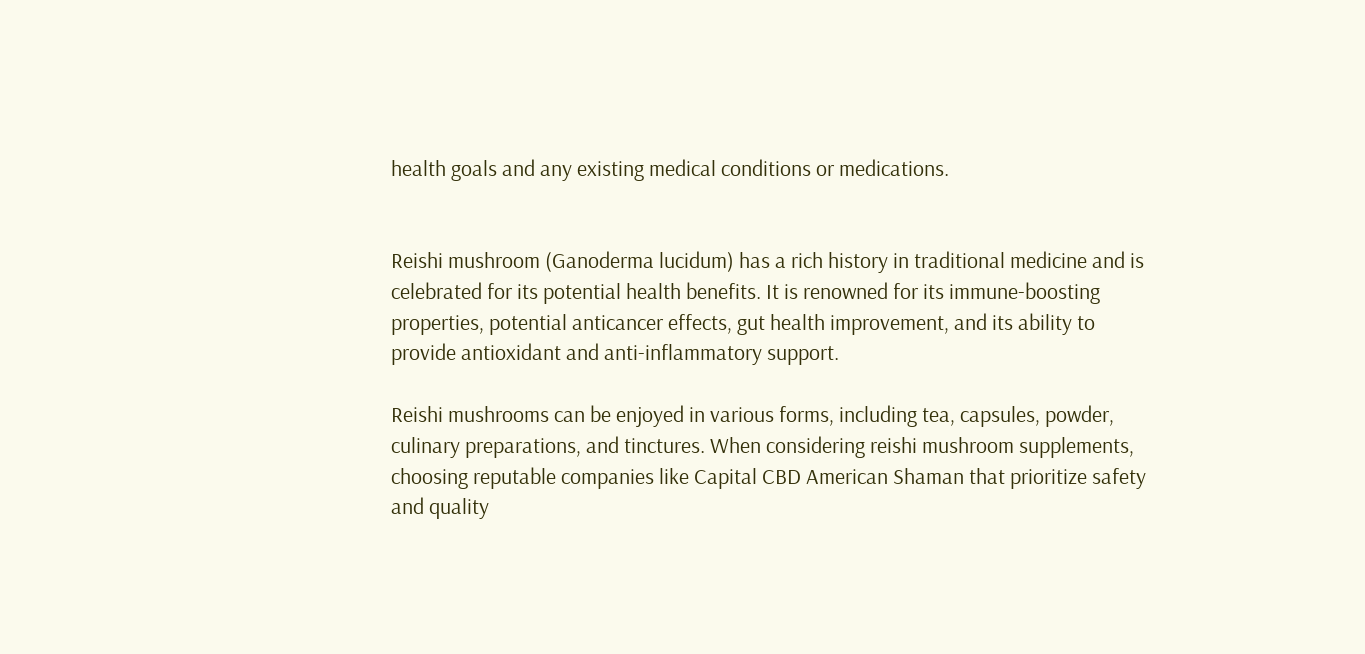health goals and any existing medical conditions or medications.


Reishi mushroom (Ganoderma lucidum) has a rich history in traditional medicine and is celebrated for its potential health benefits. It is renowned for its immune-boosting properties, potential anticancer effects, gut health improvement, and its ability to provide antioxidant and anti-inflammatory support.

Reishi mushrooms can be enjoyed in various forms, including tea, capsules, powder, culinary preparations, and tinctures. When considering reishi mushroom supplements, choosing reputable companies like Capital CBD American Shaman that prioritize safety and quality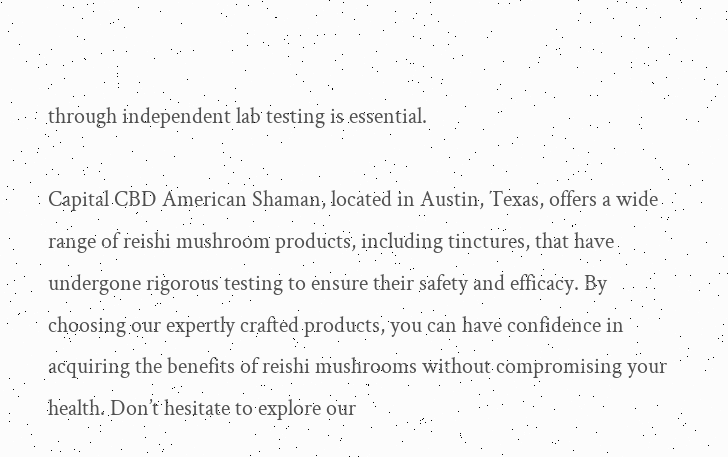through independent lab testing is essential.

Capital CBD American Shaman, located in Austin, Texas, offers a wide range of reishi mushroom products, including tinctures, that have undergone rigorous testing to ensure their safety and efficacy. By choosing our expertly crafted products, you can have confidence in acquiring the benefits of reishi mushrooms without compromising your health. Don’t hesitate to explore our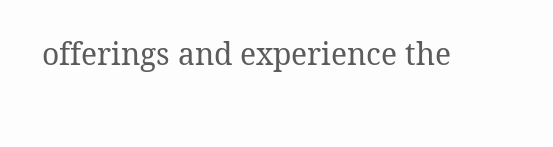offerings and experience the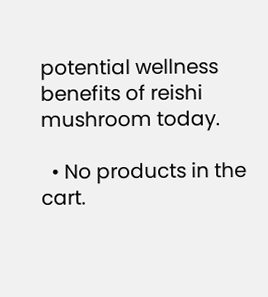potential wellness benefits of reishi mushroom today.

  • No products in the cart.